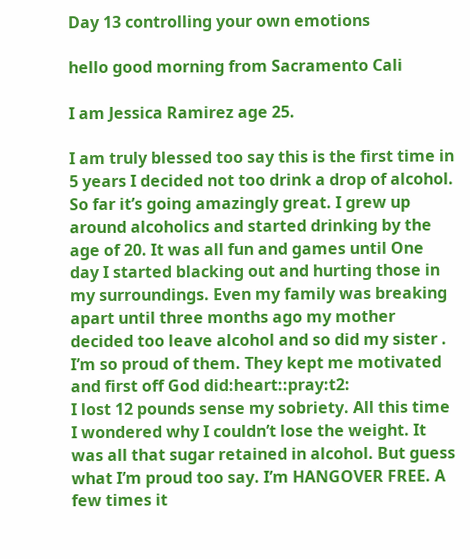Day 13 controlling your own emotions

hello good morning from Sacramento Cali

I am Jessica Ramirez age 25.

I am truly blessed too say this is the first time in 5 years I decided not too drink a drop of alcohol. So far it’s going amazingly great. I grew up around alcoholics and started drinking by the age of 20. It was all fun and games until One day I started blacking out and hurting those in my surroundings. Even my family was breaking apart until three months ago my mother decided too leave alcohol and so did my sister . I’m so proud of them. They kept me motivated and first off God did:heart::pray:t2:
I lost 12 pounds sense my sobriety. All this time I wondered why I couldn’t lose the weight. It was all that sugar retained in alcohol. But guess what I’m proud too say. I’m HANGOVER FREE. A few times it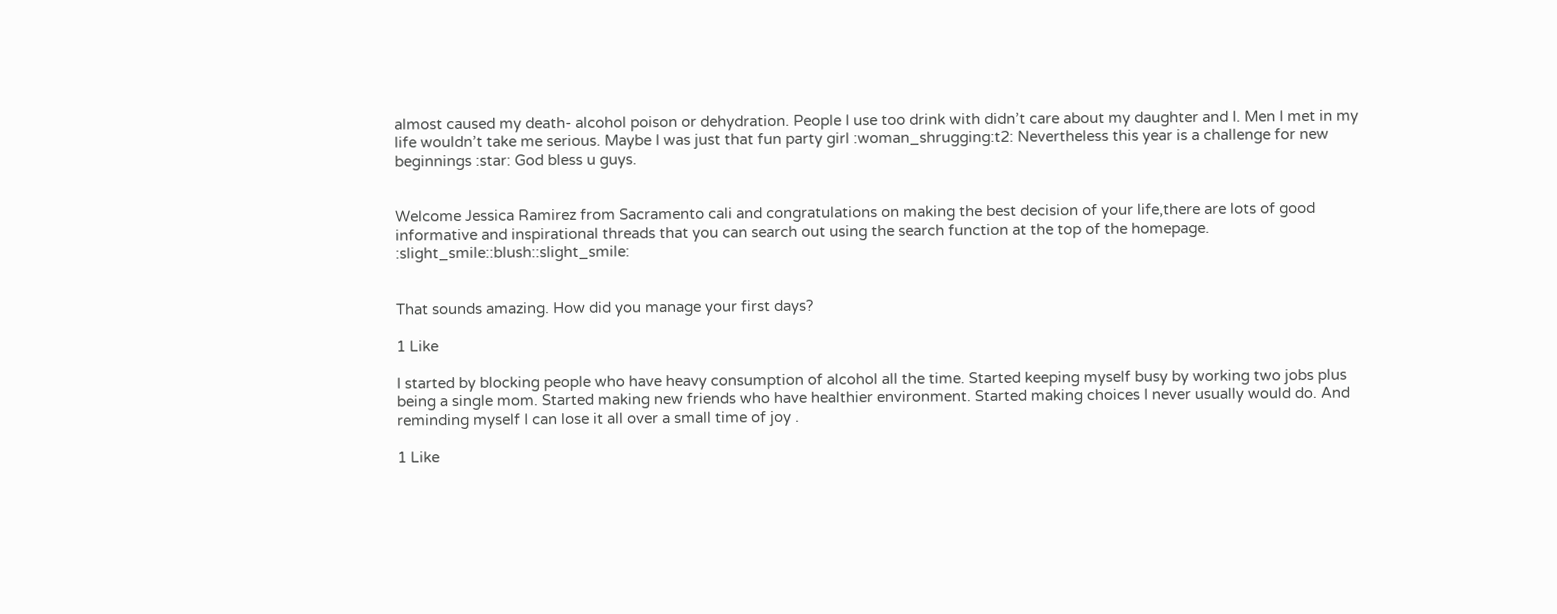almost caused my death- alcohol poison or dehydration. People I use too drink with didn’t care about my daughter and I. Men I met in my life wouldn’t take me serious. Maybe I was just that fun party girl :woman_shrugging:t2: Nevertheless this year is a challenge for new beginnings :star: God bless u guys.


Welcome Jessica Ramirez from Sacramento cali and congratulations on making the best decision of your life,there are lots of good informative and inspirational threads that you can search out using the search function at the top of the homepage. :slight_smile::blush::slight_smile:


That sounds amazing. How did you manage your first days?

1 Like

I started by blocking people who have heavy consumption of alcohol all the time. Started keeping myself busy by working two jobs plus being a single mom. Started making new friends who have healthier environment. Started making choices I never usually would do. And reminding myself I can lose it all over a small time of joy .

1 Like